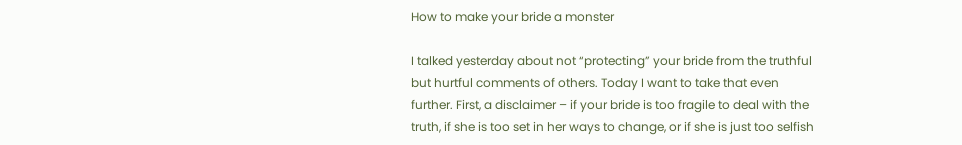How to make your bride a monster

I talked yesterday about not “protecting” your bride from the truthful but hurtful comments of others. Today I want to take that even further. First, a disclaimer – if your bride is too fragile to deal with the truth, if she is too set in her ways to change, or if she is just too selfish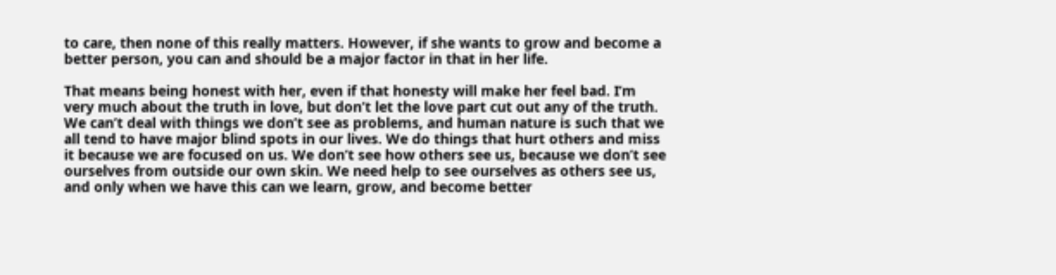to care, then none of this really matters. However, if she wants to grow and become a better person, you can and should be a major factor in that in her life.

That means being honest with her, even if that honesty will make her feel bad. I’m very much about the truth in love, but don’t let the love part cut out any of the truth. We can’t deal with things we don’t see as problems, and human nature is such that we all tend to have major blind spots in our lives. We do things that hurt others and miss it because we are focused on us. We don’t see how others see us, because we don’t see ourselves from outside our own skin. We need help to see ourselves as others see us, and only when we have this can we learn, grow, and become better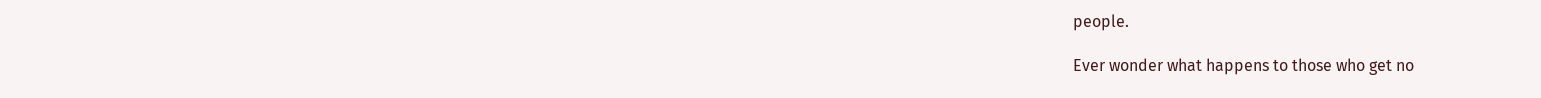people.

Ever wonder what happens to those who get no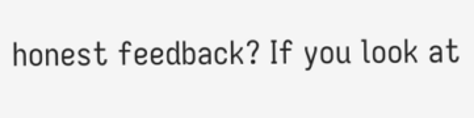honest feedback? If you look at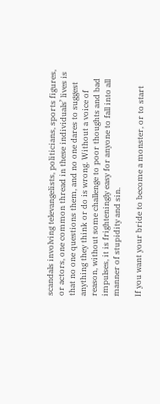scandals involving televangelists, politicians, sports figures, or actors, one common thread in these individuals’ lives is that no one questions them, and no one dares to suggest anything they think or do is wrong. Without a voice of reason, without some challenge to poor thoughts and bad impulses, it is frighteningly easy for anyone to fall into all manner of stupidity and sin.

If you want your bride to become a monster, or to start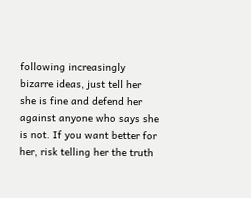following increasingly bizarre ideas, just tell her she is fine and defend her against anyone who says she is not. If you want better for her, risk telling her the truth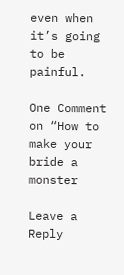even when it’s going to be painful.

One Comment on “How to make your bride a monster

Leave a Reply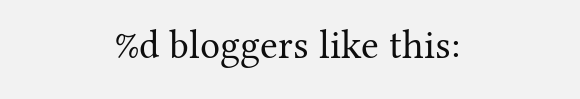%d bloggers like this: